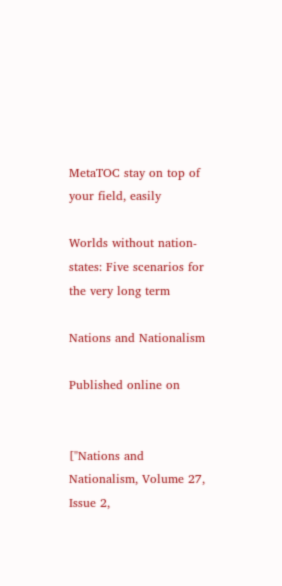MetaTOC stay on top of your field, easily

Worlds without nation‐states: Five scenarios for the very long term

Nations and Nationalism

Published online on


["Nations and Nationalism, Volume 27, Issue 2,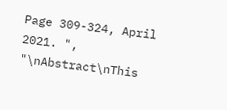Page 309-324, April 2021. ", "\nAbstract\nThis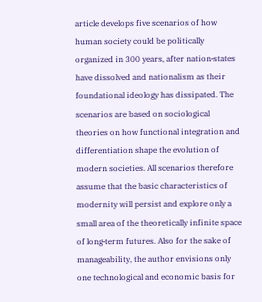article develops five scenarios of how human society could be politically organized in 300 years, after nation‐states have dissolved and nationalism as their foundational ideology has dissipated. The scenarios are based on sociological theories on how functional integration and differentiation shape the evolution of modern societies. All scenarios therefore assume that the basic characteristics of modernity will persist and explore only a small area of the theoretically infinite space of long‐term futures. Also for the sake of manageability, the author envisions only one technological and economic basis for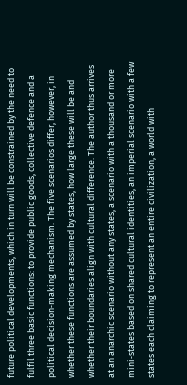future political developments, which in turn will be constrained by the need to fulfil three basic functions: to provide public goods, collective defence and a political decision‐making mechanism. The five scenarios differ, however, in whether these functions are assumed by states, how large these will be and whether their boundaries align with cultural difference. The author thus arrives at an anarchic scenario without any states, a scenario with a thousand or more mini‐states based on shared cultural identities, an imperial scenario with a few states each claiming to represent an entire civilization, a world with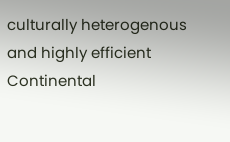culturally heterogenous and highly efficient Continental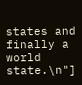states and finally a world state.\n"]